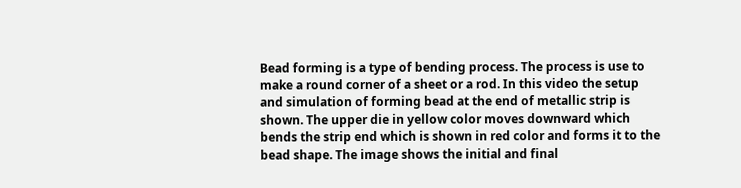Bead forming is a type of bending process. The process is use to make a round corner of a sheet or a rod. In this video the setup and simulation of forming bead at the end of metallic strip is shown. The upper die in yellow color moves downward which bends the strip end which is shown in red color and forms it to the bead shape. The image shows the initial and final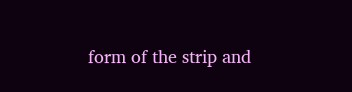form of the strip and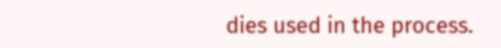dies used in the process.